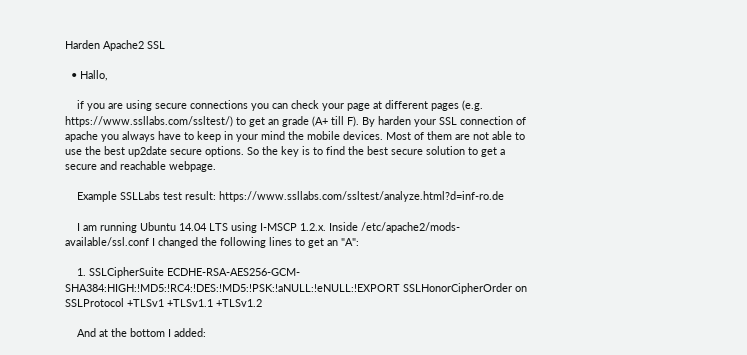Harden Apache2 SSL

  • Hallo,

    if you are using secure connections you can check your page at different pages (e.g. https://www.ssllabs.com/ssltest/) to get an grade (A+ till F). By harden your SSL connection of apache you always have to keep in your mind the mobile devices. Most of them are not able to use the best up2date secure options. So the key is to find the best secure solution to get a secure and reachable webpage.

    Example SSLLabs test result: https://www.ssllabs.com/ssltest/analyze.html?d=inf-ro.de

    I am running Ubuntu 14.04 LTS using I-MSCP 1.2.x. Inside /etc/apache2/mods-available/ssl.conf I changed the following lines to get an "A":

    1. SSLCipherSuite ECDHE-RSA-AES256-GCM-SHA384:HIGH:!MD5:!RC4:!DES:!MD5:!PSK:!aNULL:!eNULL:!EXPORT SSLHonorCipherOrder on SSLProtocol +TLSv1 +TLSv1.1 +TLSv1.2

    And at the bottom I added: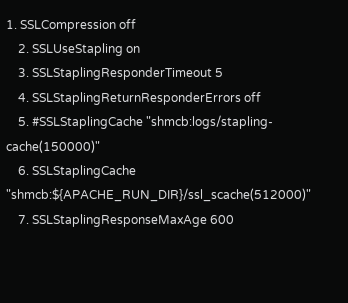1. SSLCompression off
    2. SSLUseStapling on
    3. SSLStaplingResponderTimeout 5
    4. SSLStaplingReturnResponderErrors off
    5. #SSLStaplingCache "shmcb:logs/stapling-cache(150000)"
    6. SSLStaplingCache "shmcb:${APACHE_RUN_DIR}/ssl_scache(512000)"
    7. SSLStaplingResponseMaxAge 600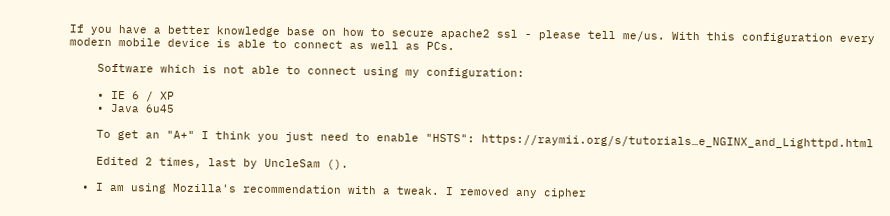If you have a better knowledge base on how to secure apache2 ssl - please tell me/us. With this configuration every modern mobile device is able to connect as well as PCs.

    Software which is not able to connect using my configuration:

    • IE 6 / XP
    • Java 6u45

    To get an "A+" I think you just need to enable "HSTS": https://raymii.org/s/tutorials…e_NGINX_and_Lighttpd.html

    Edited 2 times, last by UncleSam ().

  • I am using Mozilla's recommendation with a tweak. I removed any cipher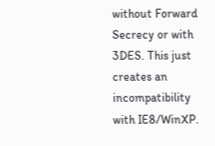without Forward Secrecy or with 3DES. This just creates an incompatibility with IE8/WinXP.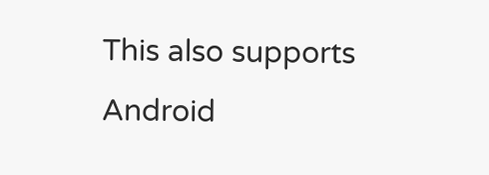This also supports Android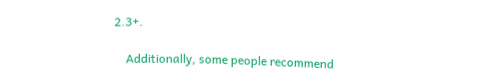2.3+.

    Additionally, some people recommend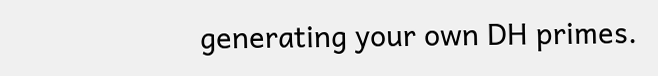generating your own DH primes.